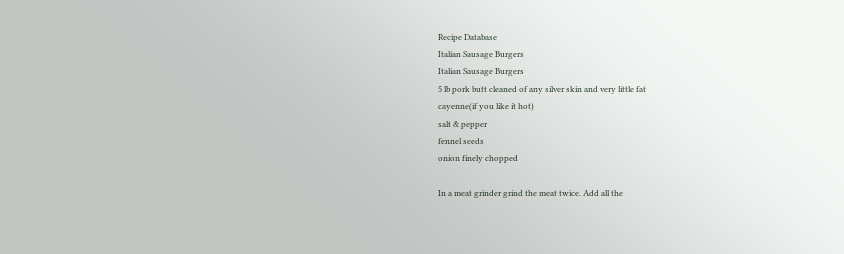Recipe Database
Italian Sausage Burgers
Italian Sausage Burgers
5 lb pork butt cleaned of any silver skin and very little fat
cayenne(if you like it hot)
salt & pepper
fennel seeds
onion finely chopped

In a meat grinder grind the meat twice. Add all the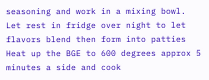seasoning and work in a mixing bowl. Let rest in fridge over night to let flavors blend then form into patties Heat up the BGE to 600 degrees approx 5 minutes a side and cook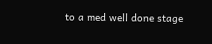to a med well done stage